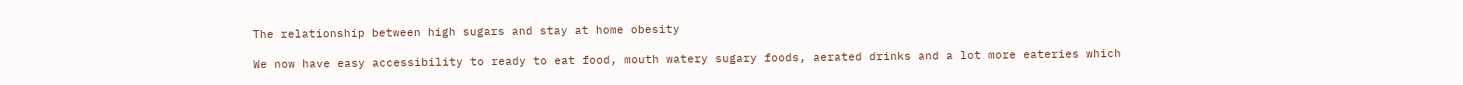The relationship between high sugars and stay at home obesity

We now have easy accessibility to ready to eat food, mouth watery sugary foods, aerated drinks and a lot more eateries which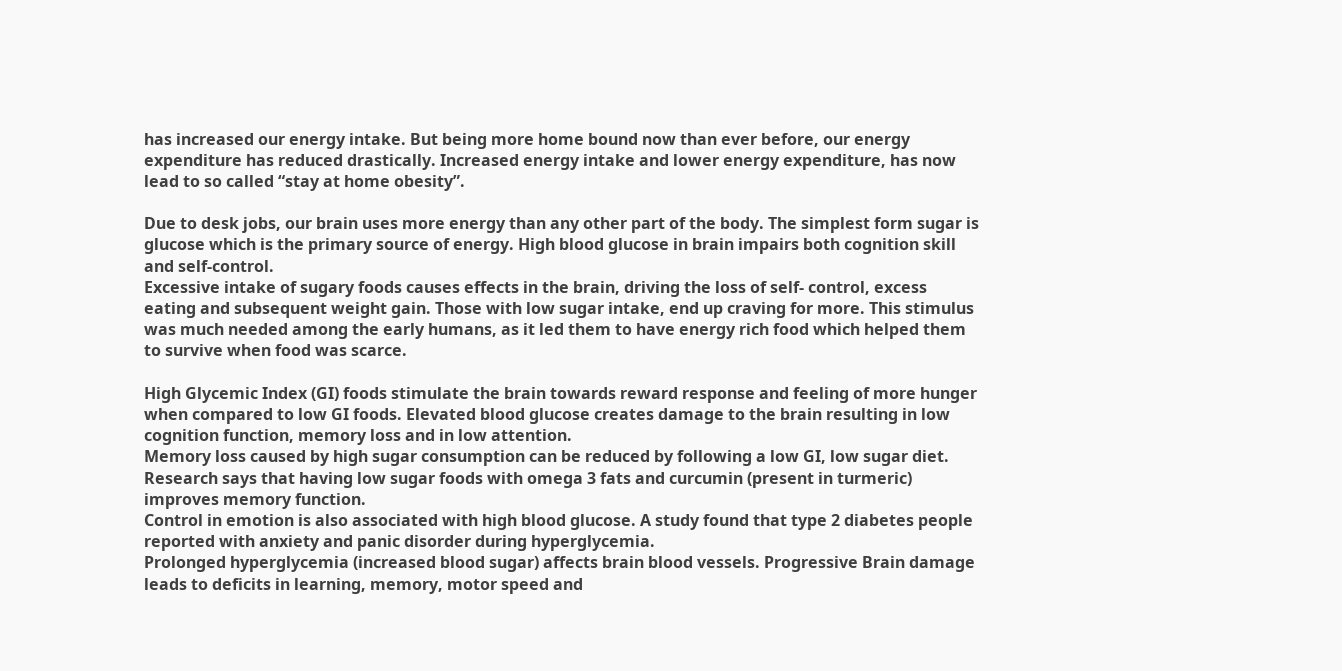has increased our energy intake. But being more home bound now than ever before, our energy expenditure has reduced drastically. Increased energy intake and lower energy expenditure, has now lead to so called “stay at home obesity”.

Due to desk jobs, our brain uses more energy than any other part of the body. The simplest form sugar is glucose which is the primary source of energy. High blood glucose in brain impairs both cognition skill and self-control.
Excessive intake of sugary foods causes effects in the brain, driving the loss of self- control, excess eating and subsequent weight gain. Those with low sugar intake, end up craving for more. This stimulus was much needed among the early humans, as it led them to have energy rich food which helped them to survive when food was scarce.

High Glycemic Index (GI) foods stimulate the brain towards reward response and feeling of more hunger when compared to low GI foods. Elevated blood glucose creates damage to the brain resulting in low cognition function, memory loss and in low attention.
Memory loss caused by high sugar consumption can be reduced by following a low GI, low sugar diet. Research says that having low sugar foods with omega 3 fats and curcumin (present in turmeric) improves memory function.
Control in emotion is also associated with high blood glucose. A study found that type 2 diabetes people reported with anxiety and panic disorder during hyperglycemia.
Prolonged hyperglycemia (increased blood sugar) affects brain blood vessels. Progressive Brain damage leads to deficits in learning, memory, motor speed and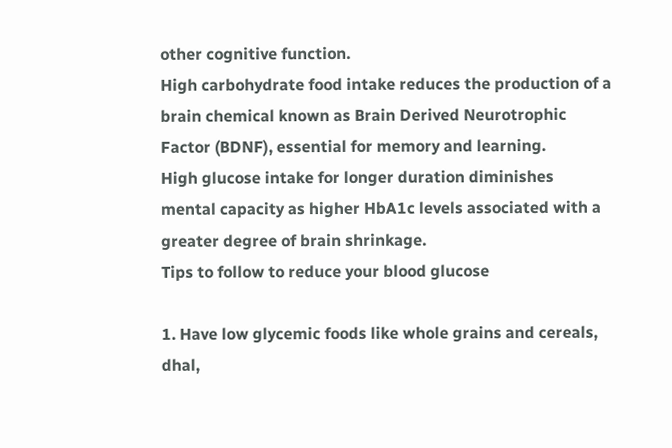other cognitive function.
High carbohydrate food intake reduces the production of a brain chemical known as Brain Derived Neurotrophic Factor (BDNF), essential for memory and learning.
High glucose intake for longer duration diminishes mental capacity as higher HbA1c levels associated with a greater degree of brain shrinkage.
Tips to follow to reduce your blood glucose

1. Have low glycemic foods like whole grains and cereals, dhal,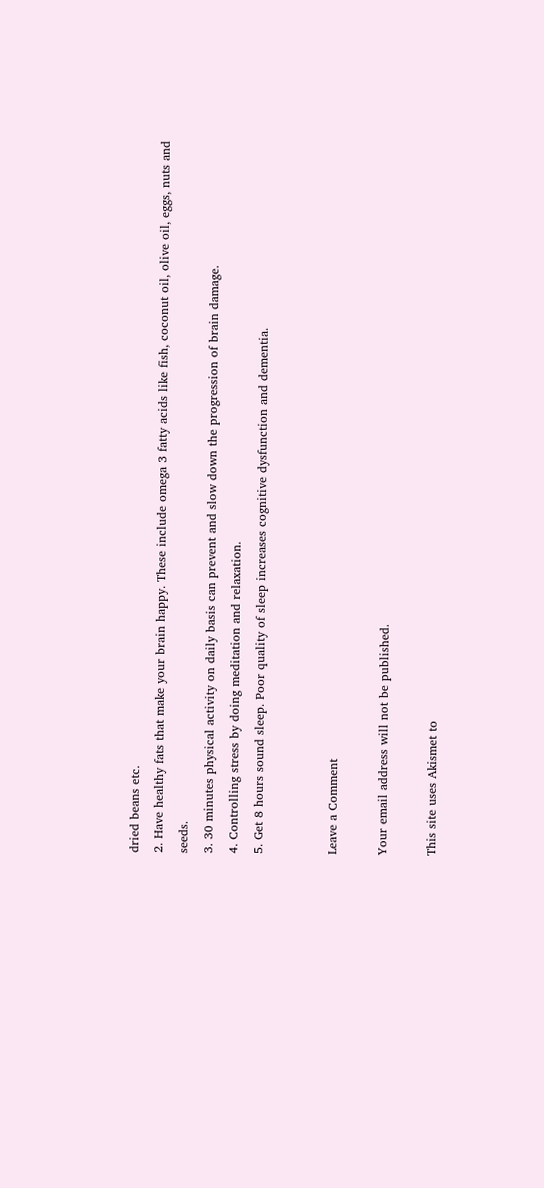dried beans etc.
2. Have healthy fats that make your brain happy. These include omega 3 fatty acids like fish, coconut oil, olive oil, eggs, nuts and seeds.
3. 30 minutes physical activity on daily basis can prevent and slow down the progression of brain damage.
4. Controlling stress by doing meditation and relaxation.
5. Get 8 hours sound sleep. Poor quality of sleep increases cognitive dysfunction and dementia.


Leave a Comment

Your email address will not be published.

This site uses Akismet to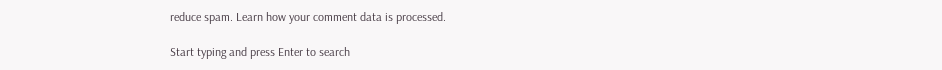reduce spam. Learn how your comment data is processed.

Start typing and press Enter to search